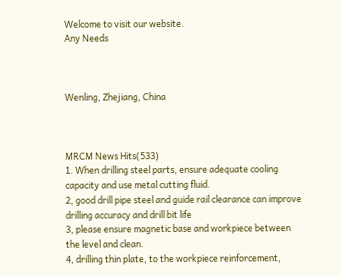Welcome to visit our website.
Any Needs



Wenling, Zhejiang, China



MRCM News Hits(533)
1. When drilling steel parts, ensure adequate cooling capacity and use metal cutting fluid.
2, good drill pipe steel and guide rail clearance can improve drilling accuracy and drill bit life
3, please ensure magnetic base and workpiece between the level and clean.
4, drilling thin plate, to the workpiece reinforcement,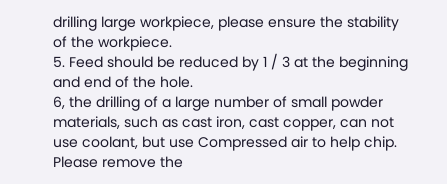drilling large workpiece, please ensure the stability of the workpiece.
5. Feed should be reduced by 1 / 3 at the beginning and end of the hole.
6, the drilling of a large number of small powder materials, such as cast iron, cast copper, can not use coolant, but use Compressed air to help chip. Please remove the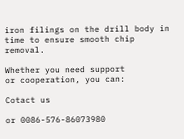iron filings on the drill body in time to ensure smooth chip removal.

Whether you need support
or cooperation, you can:

Cotact us

or 0086-576-86073980